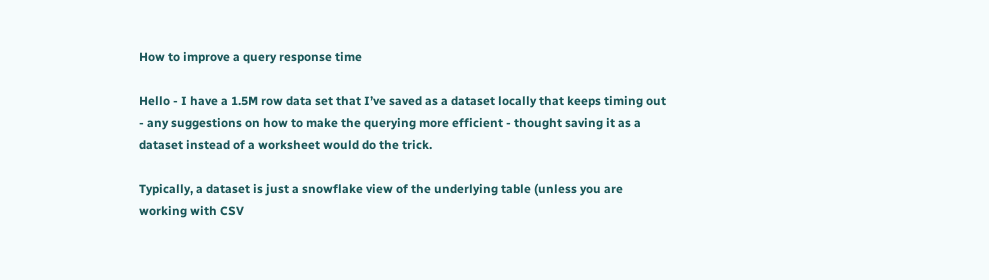How to improve a query response time

Hello - I have a 1.5M row data set that I’ve saved as a dataset locally that keeps timing out - any suggestions on how to make the querying more efficient - thought saving it as a dataset instead of a worksheet would do the trick.

Typically, a dataset is just a snowflake view of the underlying table (unless you are working with CSV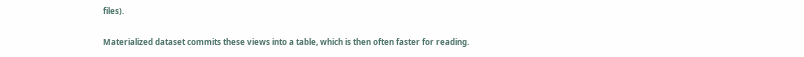files).

Materialized dataset commits these views into a table, which is then often faster for reading.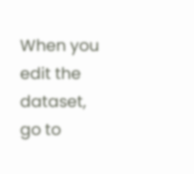When you edit the dataset, go to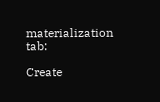materialization tab:

Create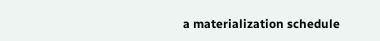a materialization schedule